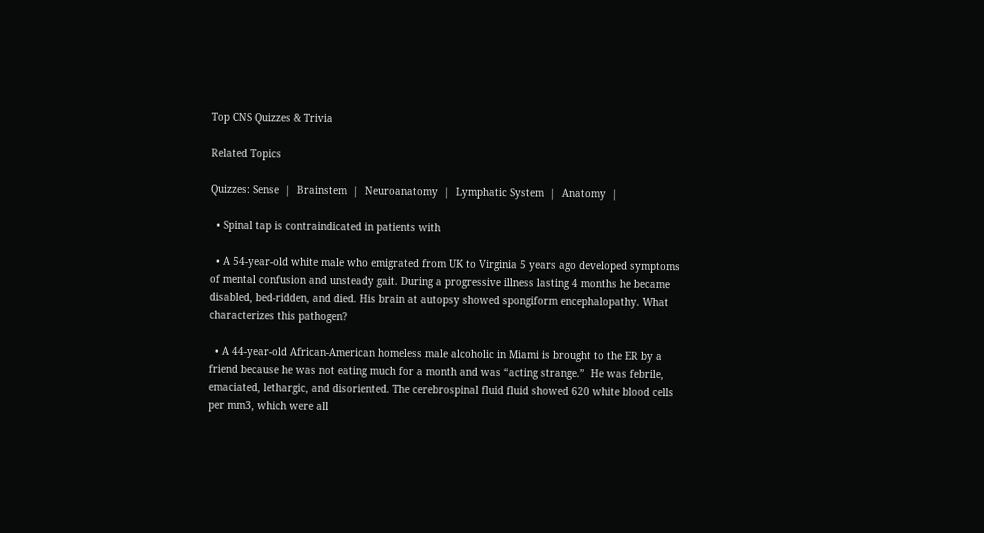Top CNS Quizzes & Trivia

Related Topics

Quizzes: Sense  |  Brainstem  |  Neuroanatomy  |  Lymphatic System  |  Anatomy  |

  • Spinal tap is contraindicated in patients with

  • A 54-year-old white male who emigrated from UK to Virginia 5 years ago developed symptoms of mental confusion and unsteady gait. During a progressive illness lasting 4 months he became disabled, bed-ridden, and died. His brain at autopsy showed spongiform encephalopathy. What characterizes this pathogen?

  • A 44-year-old African-American homeless male alcoholic in Miami is brought to the ER by a friend because he was not eating much for a month and was “acting strange.”  He was febrile, emaciated, lethargic, and disoriented. The cerebrospinal fluid fluid showed 620 white blood cells per mm3, which were all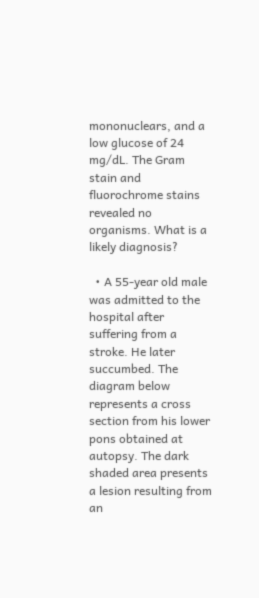mononuclears, and a low glucose of 24 mg/dL. The Gram stain and fluorochrome stains revealed no organisms. What is a likely diagnosis?

  • A 55-year old male was admitted to the hospital after suffering from a stroke. He later succumbed. The diagram below represents a cross section from his lower pons obtained at autopsy. The dark shaded area presents a lesion resulting from an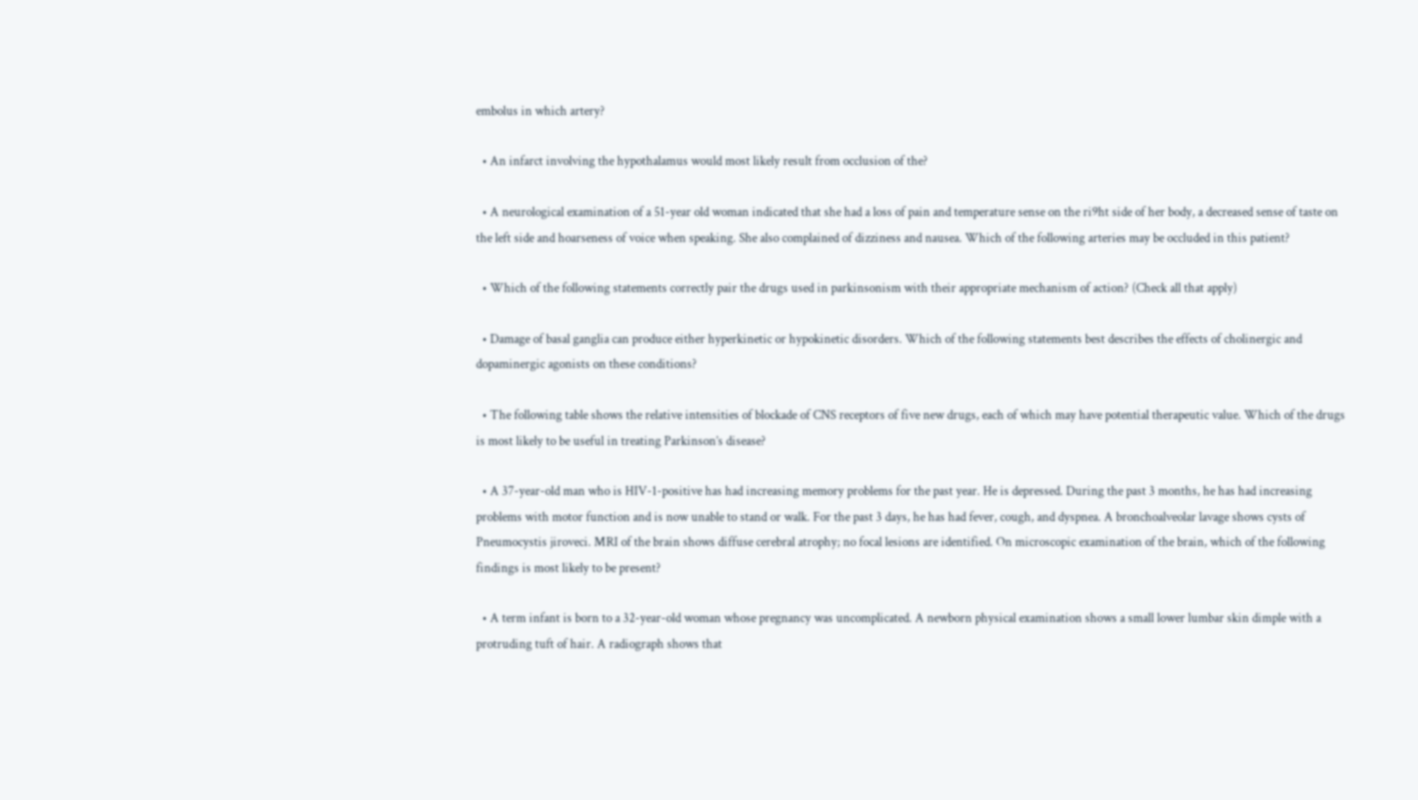embolus in which artery?

  • An infarct involving the hypothalamus would most likely result from occlusion of the?

  • A neurological examination of a 51-year old woman indicated that she had a loss of pain and temperature sense on the ri9ht side of her body, a decreased sense of taste on the left side and hoarseness of voice when speaking. She also complained of dizziness and nausea. Which of the following arteries may be occluded in this patient?

  • Which of the following statements correctly pair the drugs used in parkinsonism with their appropriate mechanism of action? (Check all that apply)

  • Damage of basal ganglia can produce either hyperkinetic or hypokinetic disorders. Which of the following statements best describes the effects of cholinergic and dopaminergic agonists on these conditions?

  • The following table shows the relative intensities of blockade of CNS receptors of five new drugs, each of which may have potential therapeutic value. Which of the drugs is most likely to be useful in treating Parkinson’s disease?

  • A 37-year-old man who is HIV-1-positive has had increasing memory problems for the past year. He is depressed. During the past 3 months, he has had increasing problems with motor function and is now unable to stand or walk. For the past 3 days, he has had fever, cough, and dyspnea. A bronchoalveolar lavage shows cysts of Pneumocystis jiroveci. MRI of the brain shows diffuse cerebral atrophy; no focal lesions are identified. On microscopic examination of the brain, which of the following findings is most likely to be present?

  • A term infant is born to a 32-year-old woman whose pregnancy was uncomplicated. A newborn physical examination shows a small lower lumbar skin dimple with a protruding tuft of hair. A radiograph shows that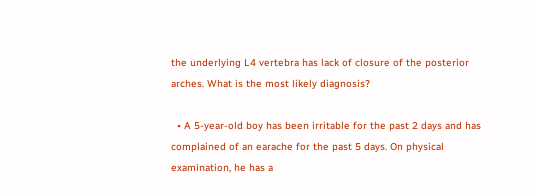the underlying L4 vertebra has lack of closure of the posterior arches. What is the most likely diagnosis?

  • A 5-year-old boy has been irritable for the past 2 days and has complained of an earache for the past 5 days. On physical examination, he has a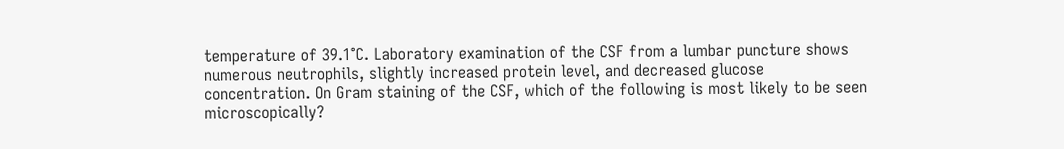temperature of 39.1°C. Laboratory examination of the CSF from a lumbar puncture shows numerous neutrophils, slightly increased protein level, and decreased glucose concentration. On Gram staining of the CSF, which of the following is most likely to be seen microscopically?